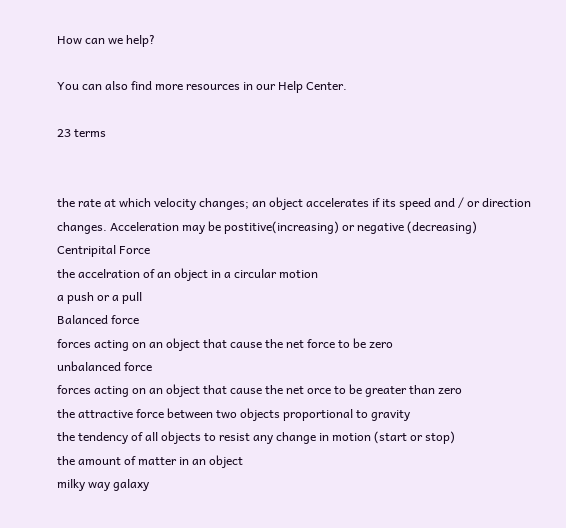How can we help?

You can also find more resources in our Help Center.

23 terms


the rate at which velocity changes; an object accelerates if its speed and / or direction changes. Acceleration may be postitive(increasing) or negative (decreasing)
Centripital Force
the accelration of an object in a circular motion
a push or a pull
Balanced force
forces acting on an object that cause the net force to be zero
unbalanced force
forces acting on an object that cause the net orce to be greater than zero
the attractive force between two objects proportional to gravity
the tendency of all objects to resist any change in motion (start or stop)
the amount of matter in an object
milky way galaxy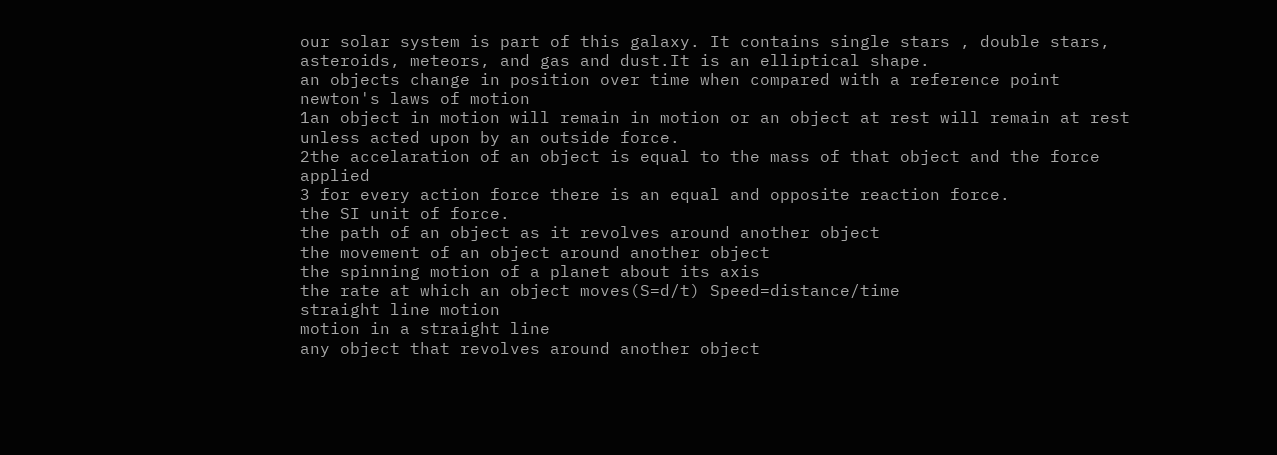our solar system is part of this galaxy. It contains single stars , double stars, asteroids, meteors, and gas and dust.It is an elliptical shape.
an objects change in position over time when compared with a reference point
newton's laws of motion
1an object in motion will remain in motion or an object at rest will remain at rest unless acted upon by an outside force.
2the accelaration of an object is equal to the mass of that object and the force applied
3 for every action force there is an equal and opposite reaction force.
the SI unit of force.
the path of an object as it revolves around another object
the movement of an object around another object
the spinning motion of a planet about its axis
the rate at which an object moves(S=d/t) Speed=distance/time
straight line motion
motion in a straight line
any object that revolves around another object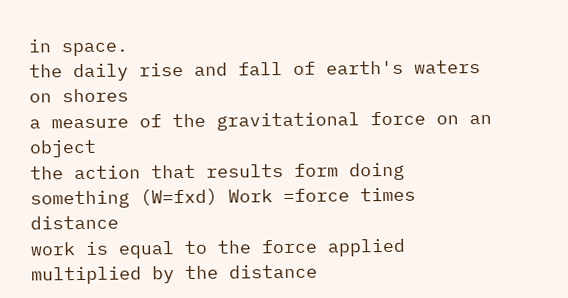in space.
the daily rise and fall of earth's waters on shores
a measure of the gravitational force on an object
the action that results form doing something (W=fxd) Work =force times distance
work is equal to the force applied multiplied by the distance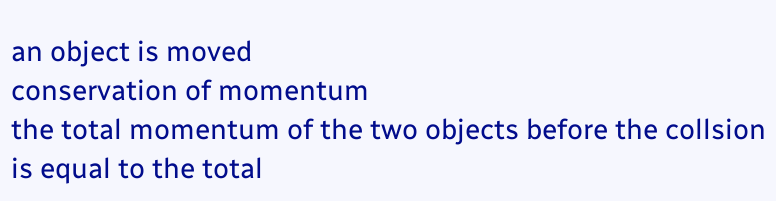an object is moved
conservation of momentum
the total momentum of the two objects before the collsion is equal to the total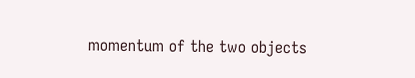momentum of the two objects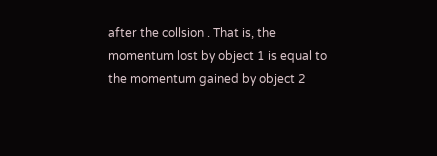after the collsion . That is, the momentum lost by object 1 is equal to the momentum gained by object 2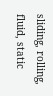sliding, rolling, fluid, static